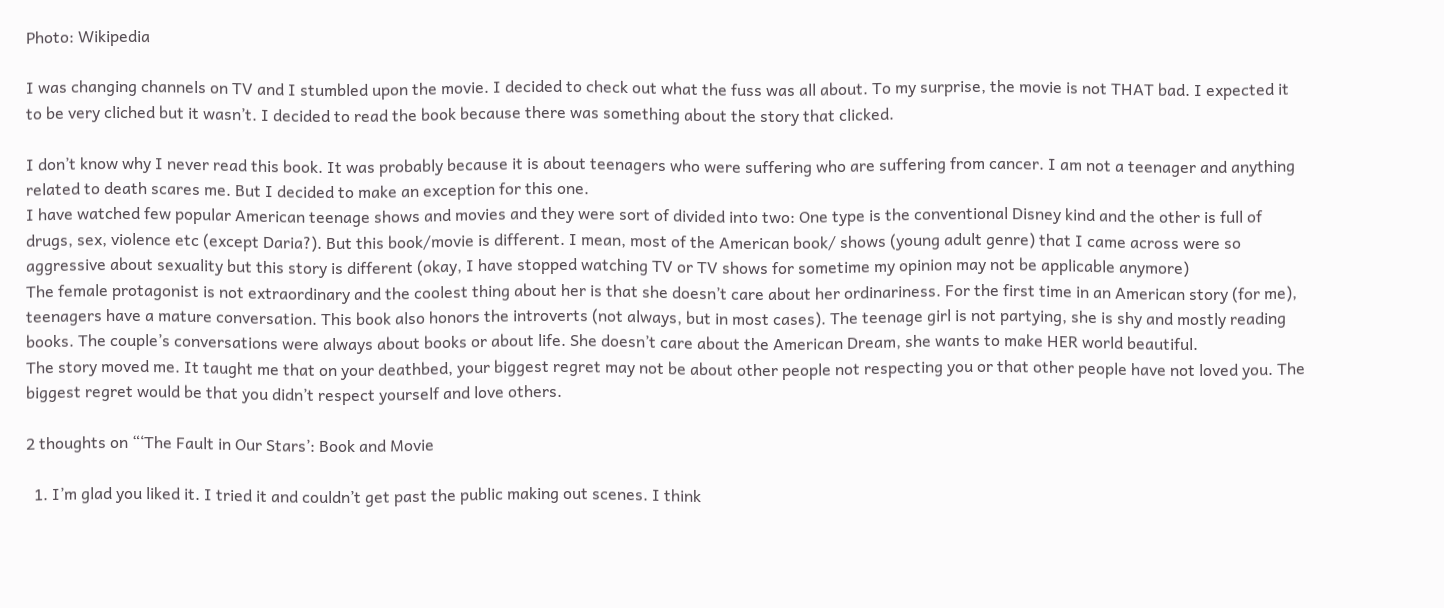Photo: Wikipedia

I was changing channels on TV and I stumbled upon the movie. I decided to check out what the fuss was all about. To my surprise, the movie is not THAT bad. I expected it to be very cliched but it wasn’t. I decided to read the book because there was something about the story that clicked.

I don’t know why I never read this book. It was probably because it is about teenagers who were suffering who are suffering from cancer. I am not a teenager and anything related to death scares me. But I decided to make an exception for this one.
I have watched few popular American teenage shows and movies and they were sort of divided into two: One type is the conventional Disney kind and the other is full of drugs, sex, violence etc (except Daria?). But this book/movie is different. I mean, most of the American book/ shows (young adult genre) that I came across were so aggressive about sexuality but this story is different (okay, I have stopped watching TV or TV shows for sometime my opinion may not be applicable anymore)
The female protagonist is not extraordinary and the coolest thing about her is that she doesn’t care about her ordinariness. For the first time in an American story (for me), teenagers have a mature conversation. This book also honors the introverts (not always, but in most cases). The teenage girl is not partying, she is shy and mostly reading books. The couple’s conversations were always about books or about life. She doesn’t care about the American Dream, she wants to make HER world beautiful.
The story moved me. It taught me that on your deathbed, your biggest regret may not be about other people not respecting you or that other people have not loved you. The biggest regret would be that you didn’t respect yourself and love others.

2 thoughts on “‘The Fault in Our Stars’: Book and Movie

  1. I’m glad you liked it. I tried it and couldn’t get past the public making out scenes. I think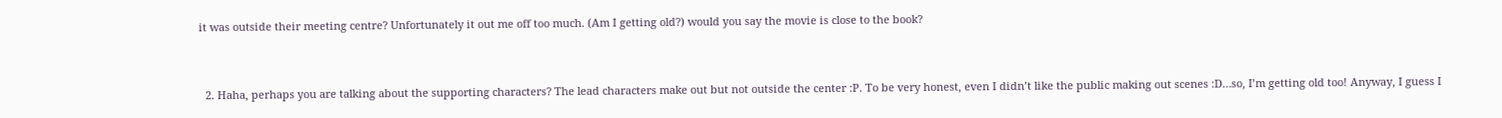it was outside their meeting centre? Unfortunately it out me off too much. (Am I getting old?) would you say the movie is close to the book?


  2. Haha, perhaps you are talking about the supporting characters? The lead characters make out but not outside the center :P. To be very honest, even I didn’t like the public making out scenes :D…so, I’m getting old too! Anyway, I guess I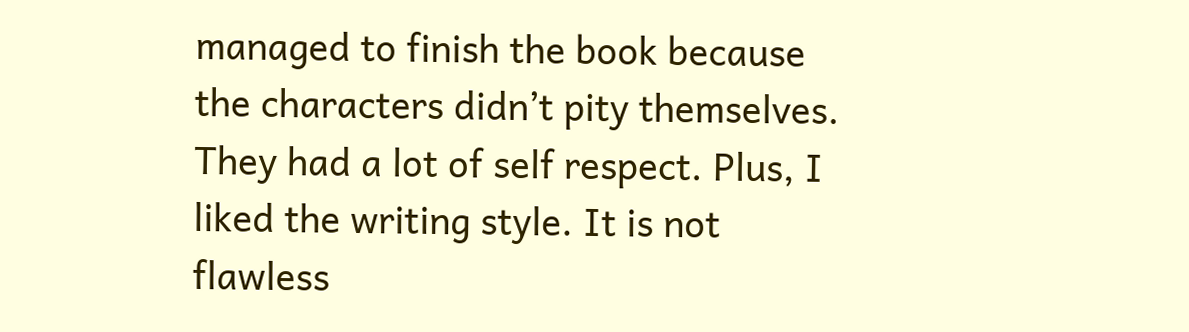managed to finish the book because the characters didn’t pity themselves. They had a lot of self respect. Plus, I liked the writing style. It is not flawless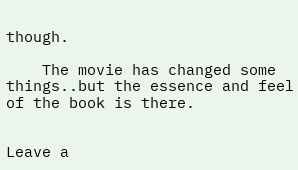though.

    The movie has changed some things..but the essence and feel of the book is there.


Leave a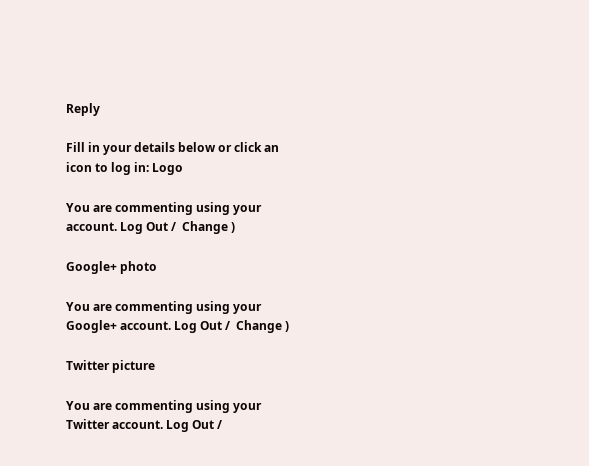Reply

Fill in your details below or click an icon to log in: Logo

You are commenting using your account. Log Out /  Change )

Google+ photo

You are commenting using your Google+ account. Log Out /  Change )

Twitter picture

You are commenting using your Twitter account. Log Out /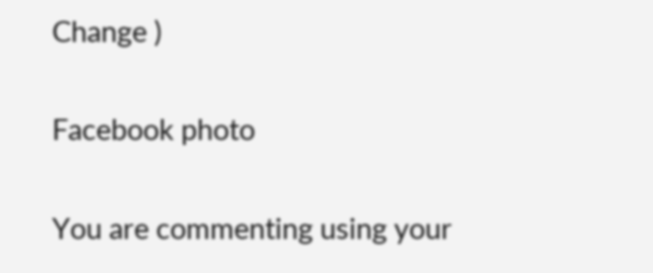Change )

Facebook photo

You are commenting using your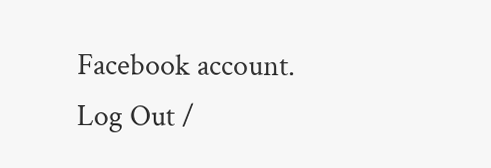Facebook account. Log Out /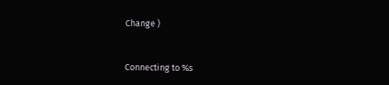Change )


Connecting to %s